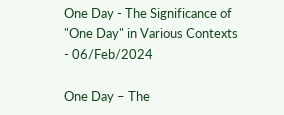One Day - The Significance of "One Day" in Various Contexts - 06/Feb/2024

One Day – The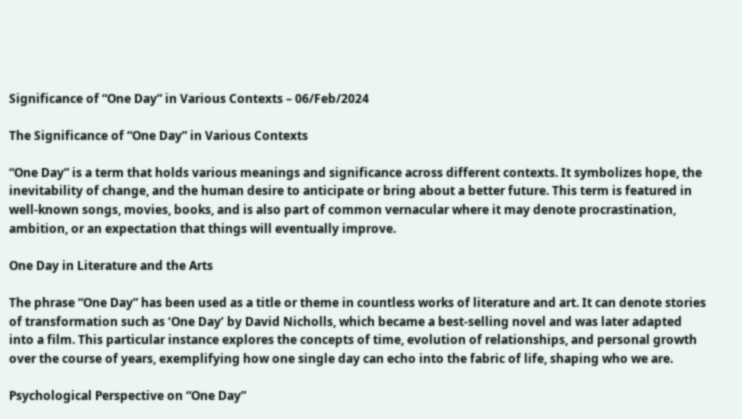Significance of “One Day” in Various Contexts – 06/Feb/2024

The Significance of “One Day” in Various Contexts

“One Day” is a term that holds various meanings and significance across different contexts. It symbolizes hope, the inevitability of change, and the human desire to anticipate or bring about a better future. This term is featured in well-known songs, movies, books, and is also part of common vernacular where it may denote procrastination, ambition, or an expectation that things will eventually improve.

One Day in Literature and the Arts

The phrase “One Day” has been used as a title or theme in countless works of literature and art. It can denote stories of transformation such as ‘One Day’ by David Nicholls, which became a best-selling novel and was later adapted into a film. This particular instance explores the concepts of time, evolution of relationships, and personal growth over the course of years, exemplifying how one single day can echo into the fabric of life, shaping who we are.

Psychological Perspective on “One Day”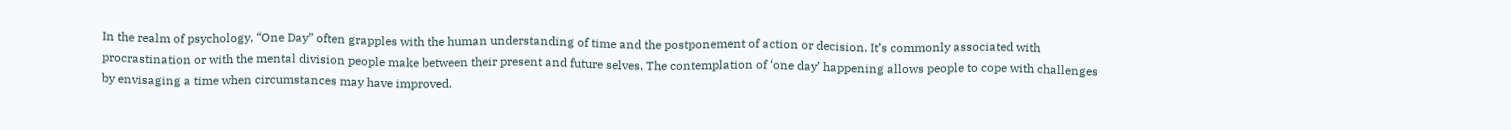In the realm of psychology, “One Day” often grapples with the human understanding of time and the postponement of action or decision. It’s commonly associated with procrastination or with the mental division people make between their present and future selves. The contemplation of ‘one day’ happening allows people to cope with challenges by envisaging a time when circumstances may have improved.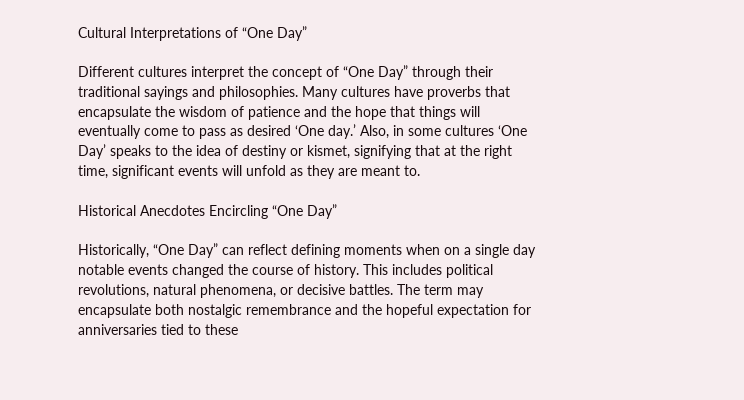Cultural Interpretations of “One Day”

Different cultures interpret the concept of “One Day” through their traditional sayings and philosophies. Many cultures have proverbs that encapsulate the wisdom of patience and the hope that things will eventually come to pass as desired ‘One day.’ Also, in some cultures ‘One Day’ speaks to the idea of destiny or kismet, signifying that at the right time, significant events will unfold as they are meant to.

Historical Anecdotes Encircling “One Day”

Historically, “One Day” can reflect defining moments when on a single day notable events changed the course of history. This includes political revolutions, natural phenomena, or decisive battles. The term may encapsulate both nostalgic remembrance and the hopeful expectation for anniversaries tied to these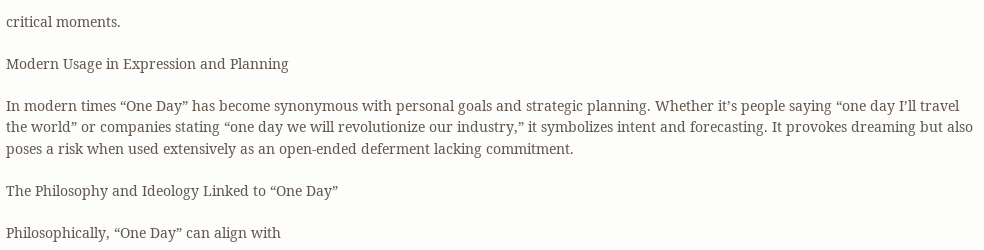critical moments.

Modern Usage in Expression and Planning

In modern times “One Day” has become synonymous with personal goals and strategic planning. Whether it’s people saying “one day I’ll travel the world” or companies stating “one day we will revolutionize our industry,” it symbolizes intent and forecasting. It provokes dreaming but also poses a risk when used extensively as an open-ended deferment lacking commitment.

The Philosophy and Ideology Linked to “One Day”

Philosophically, “One Day” can align with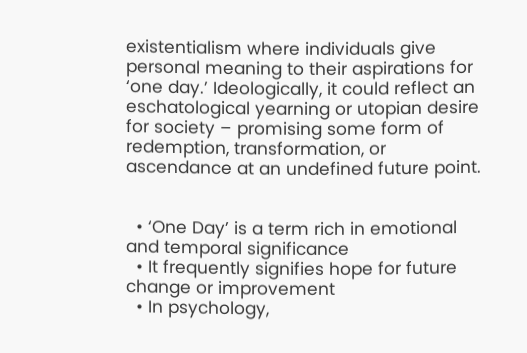existentialism where individuals give personal meaning to their aspirations for ‘one day.’ Ideologically, it could reflect an eschatological yearning or utopian desire for society – promising some form of redemption, transformation, or ascendance at an undefined future point.


  • ‘One Day’ is a term rich in emotional and temporal significance
  • It frequently signifies hope for future change or improvement
  • In psychology,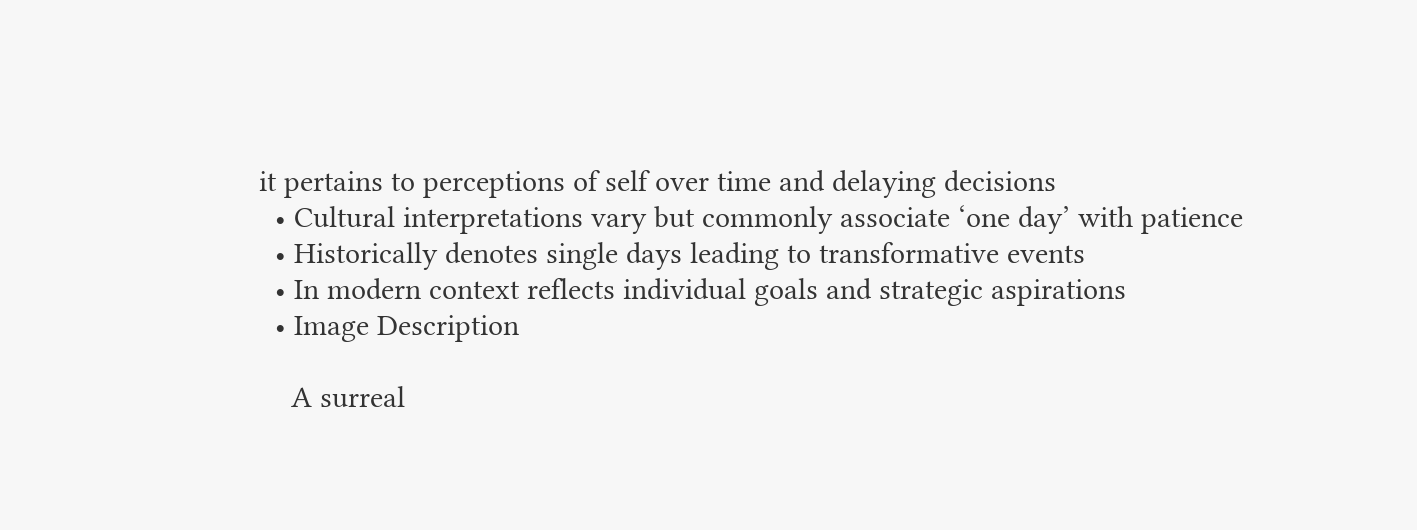it pertains to perceptions of self over time and delaying decisions
  • Cultural interpretations vary but commonly associate ‘one day’ with patience
  • Historically denotes single days leading to transformative events
  • In modern context reflects individual goals and strategic aspirations
  • Image Description

    A surreal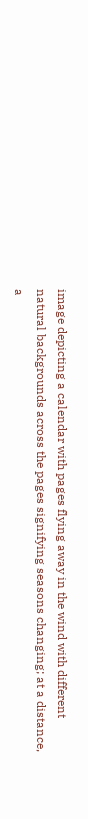image depicting a calendar with pages flying away in the wind with different natural backgrounds across the pages signifying seasons changing; at a distance, a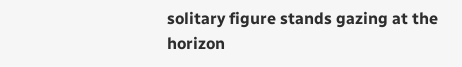solitary figure stands gazing at the horizon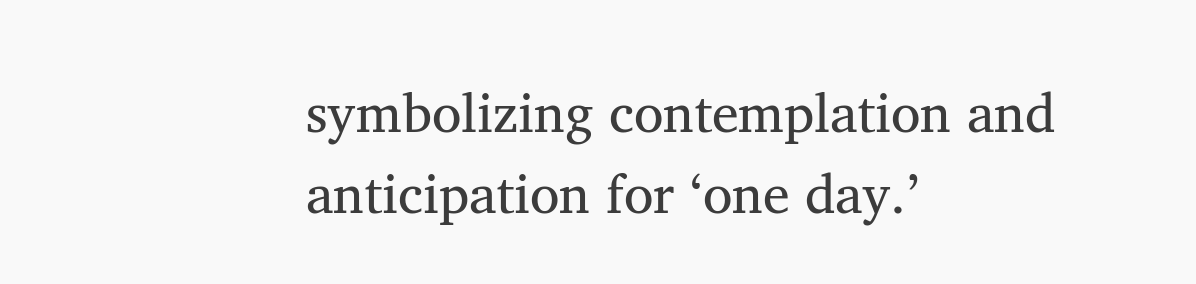symbolizing contemplation and anticipation for ‘one day.’